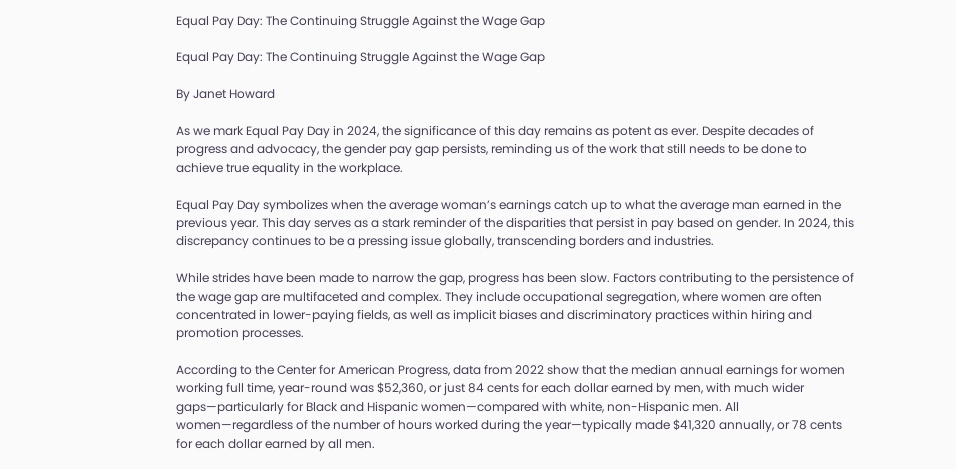Equal Pay Day: The Continuing Struggle Against the Wage Gap

Equal Pay Day: The Continuing Struggle Against the Wage Gap

By Janet Howard

As we mark Equal Pay Day in 2024, the significance of this day remains as potent as ever. Despite decades of progress and advocacy, the gender pay gap persists, reminding us of the work that still needs to be done to achieve true equality in the workplace.

Equal Pay Day symbolizes when the average woman’s earnings catch up to what the average man earned in the previous year. This day serves as a stark reminder of the disparities that persist in pay based on gender. In 2024, this discrepancy continues to be a pressing issue globally, transcending borders and industries.

While strides have been made to narrow the gap, progress has been slow. Factors contributing to the persistence of the wage gap are multifaceted and complex. They include occupational segregation, where women are often concentrated in lower-paying fields, as well as implicit biases and discriminatory practices within hiring and promotion processes.

According to the Center for American Progress, data from 2022 show that the median annual earnings for women working full time, year-round was $52,360, or just 84 cents for each dollar earned by men, with much wider gaps—particularly for Black and Hispanic women—compared with white, non-Hispanic men. All women—regardless of the number of hours worked during the year—typically made $41,320 annually, or 78 cents for each dollar earned by all men.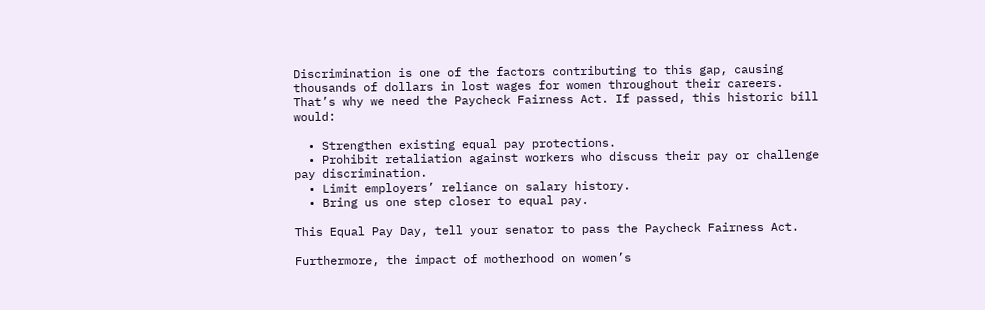Discrimination is one of the factors contributing to this gap, causing thousands of dollars in lost wages for women throughout their careers. That’s why we need the Paycheck Fairness Act. If passed, this historic bill would:

  • Strengthen existing equal pay protections.
  • Prohibit retaliation against workers who discuss their pay or challenge pay discrimination.
  • Limit employers’ reliance on salary history.
  • Bring us one step closer to equal pay.

This Equal Pay Day, tell your senator to pass the Paycheck Fairness Act.

Furthermore, the impact of motherhood on women’s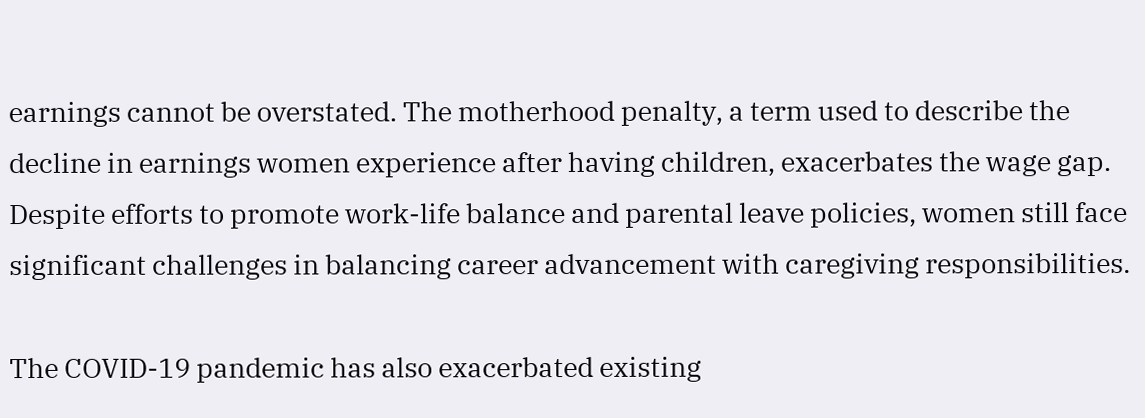earnings cannot be overstated. The motherhood penalty, a term used to describe the decline in earnings women experience after having children, exacerbates the wage gap. Despite efforts to promote work-life balance and parental leave policies, women still face significant challenges in balancing career advancement with caregiving responsibilities.

The COVID-19 pandemic has also exacerbated existing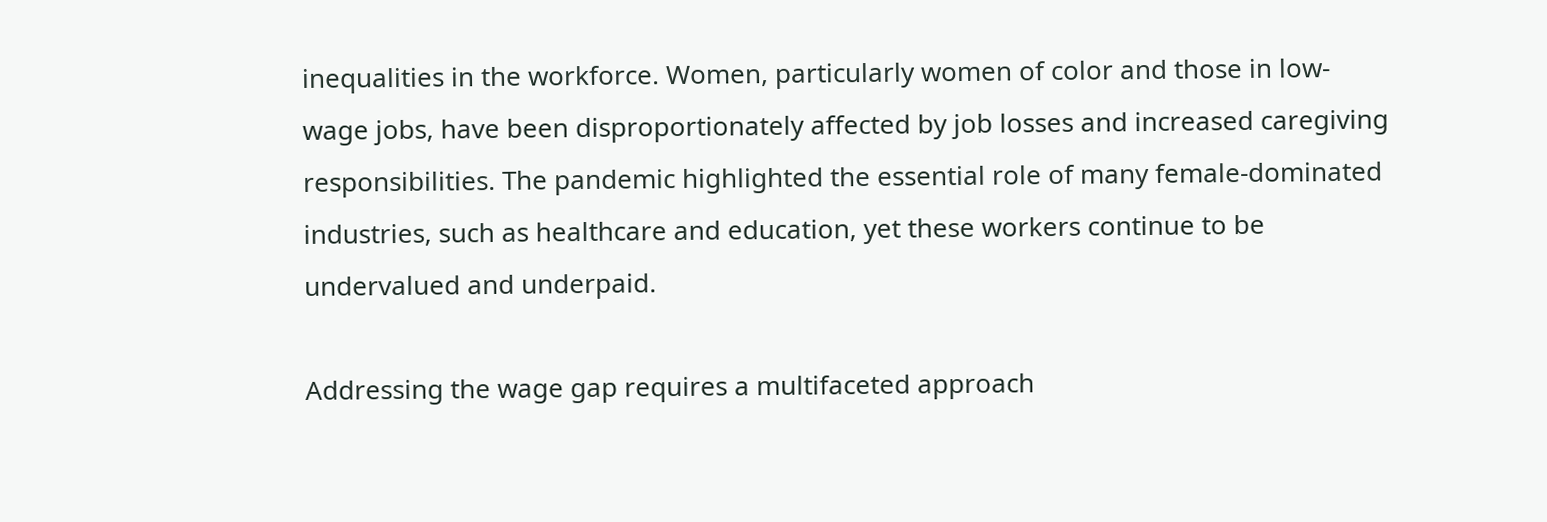inequalities in the workforce. Women, particularly women of color and those in low-wage jobs, have been disproportionately affected by job losses and increased caregiving responsibilities. The pandemic highlighted the essential role of many female-dominated industries, such as healthcare and education, yet these workers continue to be undervalued and underpaid.

Addressing the wage gap requires a multifaceted approach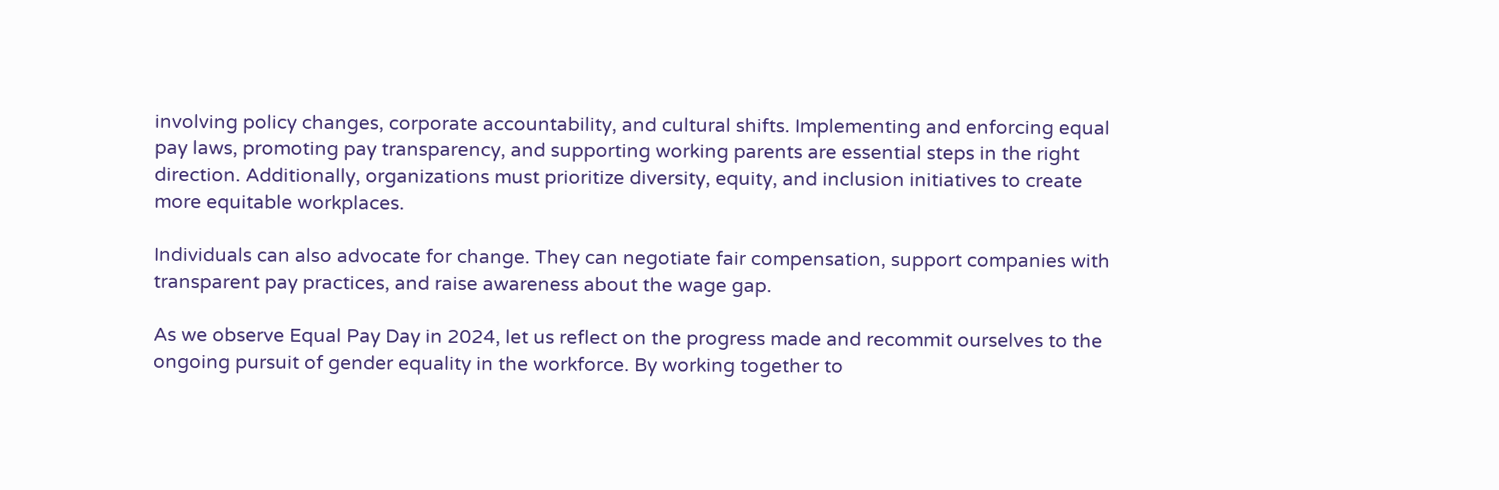involving policy changes, corporate accountability, and cultural shifts. Implementing and enforcing equal pay laws, promoting pay transparency, and supporting working parents are essential steps in the right direction. Additionally, organizations must prioritize diversity, equity, and inclusion initiatives to create more equitable workplaces.

Individuals can also advocate for change. They can negotiate fair compensation, support companies with transparent pay practices, and raise awareness about the wage gap.

As we observe Equal Pay Day in 2024, let us reflect on the progress made and recommit ourselves to the ongoing pursuit of gender equality in the workforce. By working together to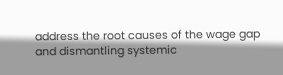address the root causes of the wage gap and dismantling systemic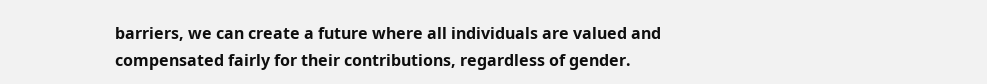barriers, we can create a future where all individuals are valued and compensated fairly for their contributions, regardless of gender.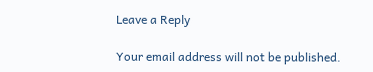Leave a Reply

Your email address will not be published.